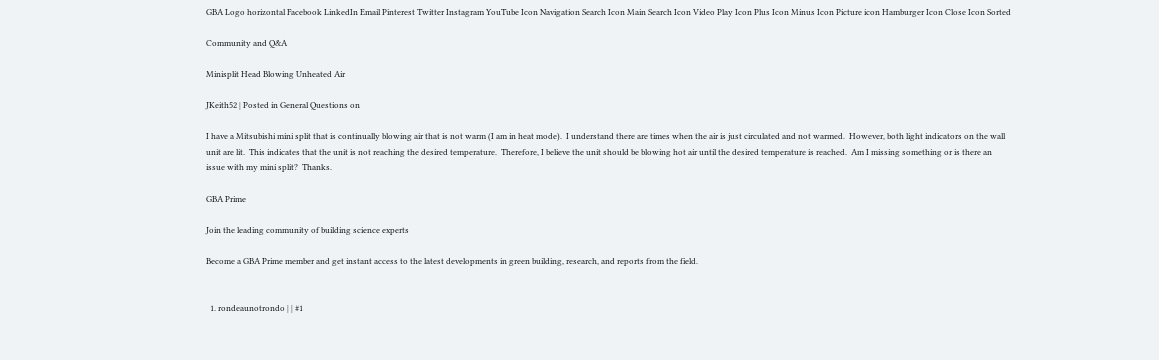GBA Logo horizontal Facebook LinkedIn Email Pinterest Twitter Instagram YouTube Icon Navigation Search Icon Main Search Icon Video Play Icon Plus Icon Minus Icon Picture icon Hamburger Icon Close Icon Sorted

Community and Q&A

Minisplit Head Blowing Unheated Air

JKeith52 | Posted in General Questions on

I have a Mitsubishi mini split that is continually blowing air that is not warm (I am in heat mode).  I understand there are times when the air is just circulated and not warmed.  However, both light indicators on the wall unit are lit.  This indicates that the unit is not reaching the desired temperature.  Therefore, I believe the unit should be blowing hot air until the desired temperature is reached.  Am I missing something or is there an issue with my mini split?  Thanks.

GBA Prime

Join the leading community of building science experts

Become a GBA Prime member and get instant access to the latest developments in green building, research, and reports from the field.


  1. rondeaunotrondo | | #1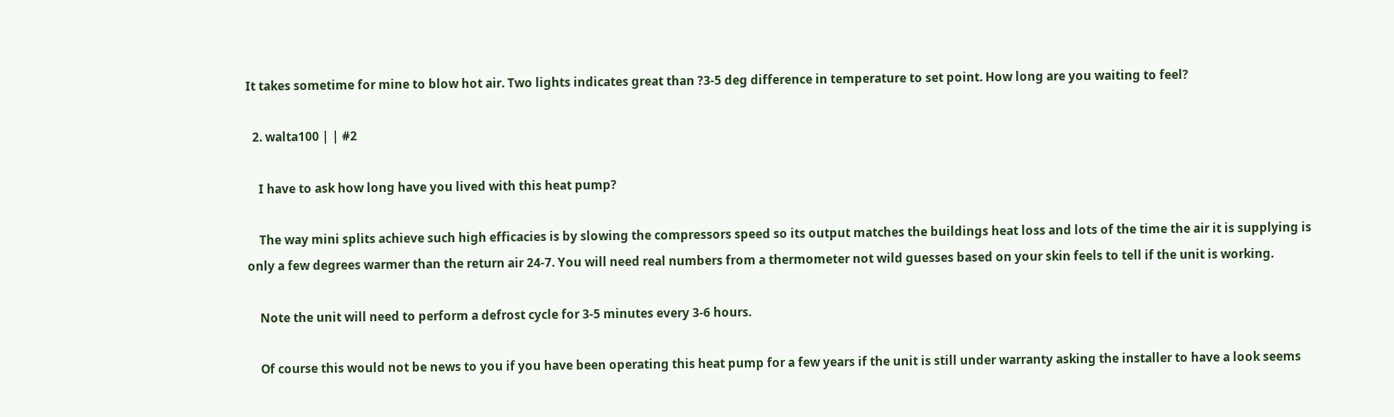It takes sometime for mine to blow hot air. Two lights indicates great than ?3-5 deg difference in temperature to set point. How long are you waiting to feel?

  2. walta100 | | #2

    I have to ask how long have you lived with this heat pump?

    The way mini splits achieve such high efficacies is by slowing the compressors speed so its output matches the buildings heat loss and lots of the time the air it is supplying is only a few degrees warmer than the return air 24-7. You will need real numbers from a thermometer not wild guesses based on your skin feels to tell if the unit is working.

    Note the unit will need to perform a defrost cycle for 3-5 minutes every 3-6 hours.

    Of course this would not be news to you if you have been operating this heat pump for a few years if the unit is still under warranty asking the installer to have a look seems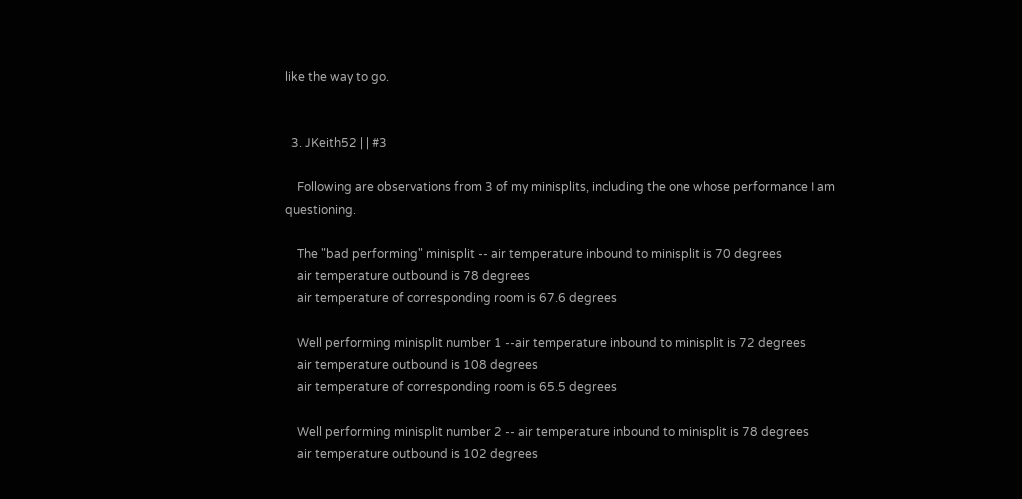like the way to go.


  3. JKeith52 | | #3

    Following are observations from 3 of my minisplits, including the one whose performance I am questioning.

    The "bad performing" minisplit -- air temperature inbound to minisplit is 70 degrees
    air temperature outbound is 78 degrees
    air temperature of corresponding room is 67.6 degrees

    Well performing minisplit number 1 --air temperature inbound to minisplit is 72 degrees
    air temperature outbound is 108 degrees
    air temperature of corresponding room is 65.5 degrees

    Well performing minisplit number 2 -- air temperature inbound to minisplit is 78 degrees
    air temperature outbound is 102 degrees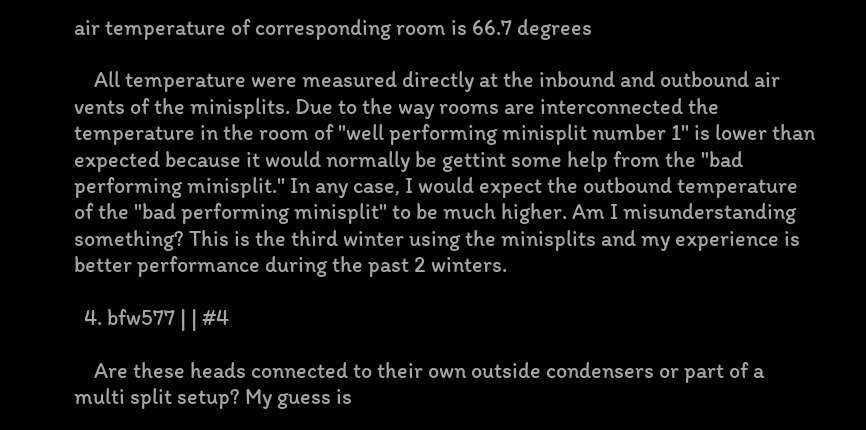air temperature of corresponding room is 66.7 degrees

    All temperature were measured directly at the inbound and outbound air vents of the minisplits. Due to the way rooms are interconnected the temperature in the room of "well performing minisplit number 1" is lower than expected because it would normally be gettint some help from the "bad performing minisplit." In any case, I would expect the outbound temperature of the "bad performing minisplit" to be much higher. Am I misunderstanding something? This is the third winter using the minisplits and my experience is better performance during the past 2 winters.

  4. bfw577 | | #4

    Are these heads connected to their own outside condensers or part of a multi split setup? My guess is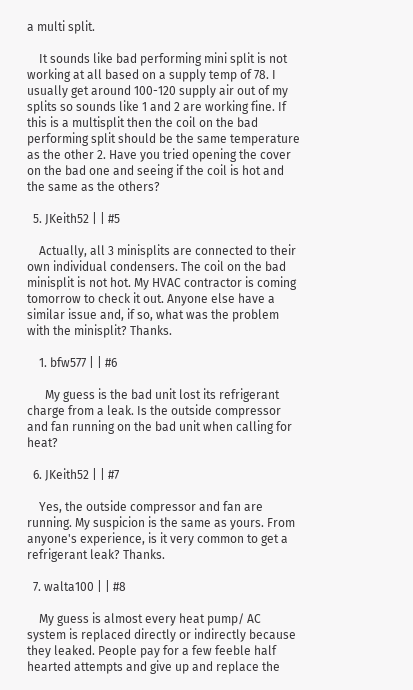a multi split.

    It sounds like bad performing mini split is not working at all based on a supply temp of 78. I usually get around 100-120 supply air out of my splits so sounds like 1 and 2 are working fine. If this is a multisplit then the coil on the bad performing split should be the same temperature as the other 2. Have you tried opening the cover on the bad one and seeing if the coil is hot and the same as the others?

  5. JKeith52 | | #5

    Actually, all 3 minisplits are connected to their own individual condensers. The coil on the bad minisplit is not hot. My HVAC contractor is coming tomorrow to check it out. Anyone else have a similar issue and, if so, what was the problem with the minisplit? Thanks.

    1. bfw577 | | #6

      My guess is the bad unit lost its refrigerant charge from a leak. Is the outside compressor and fan running on the bad unit when calling for heat?

  6. JKeith52 | | #7

    Yes, the outside compressor and fan are running. My suspicion is the same as yours. From anyone's experience, is it very common to get a refrigerant leak? Thanks.

  7. walta100 | | #8

    My guess is almost every heat pump/ AC system is replaced directly or indirectly because they leaked. People pay for a few feeble half hearted attempts and give up and replace the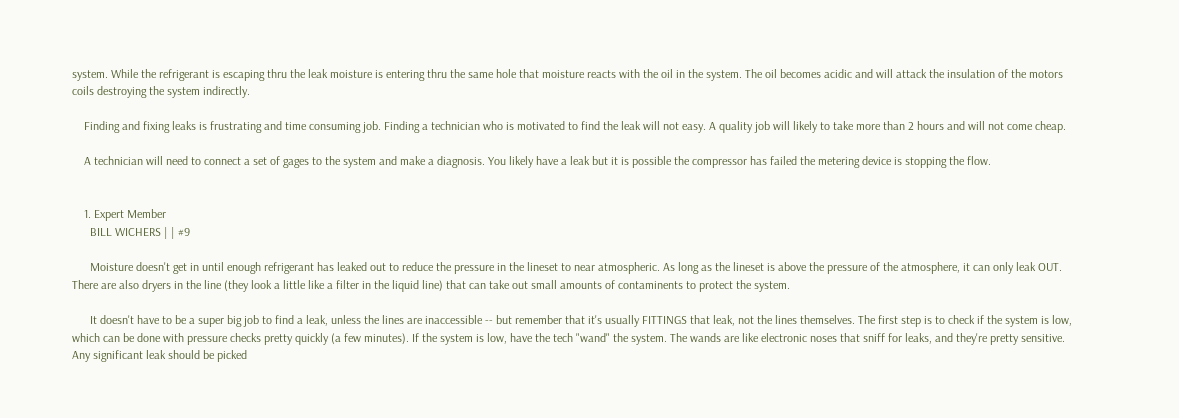system. While the refrigerant is escaping thru the leak moisture is entering thru the same hole that moisture reacts with the oil in the system. The oil becomes acidic and will attack the insulation of the motors coils destroying the system indirectly.

    Finding and fixing leaks is frustrating and time consuming job. Finding a technician who is motivated to find the leak will not easy. A quality job will likely to take more than 2 hours and will not come cheap.

    A technician will need to connect a set of gages to the system and make a diagnosis. You likely have a leak but it is possible the compressor has failed the metering device is stopping the flow.


    1. Expert Member
      BILL WICHERS | | #9

      Moisture doesn't get in until enough refrigerant has leaked out to reduce the pressure in the lineset to near atmospheric. As long as the lineset is above the pressure of the atmosphere, it can only leak OUT. There are also dryers in the line (they look a little like a filter in the liquid line) that can take out small amounts of contaminents to protect the system.

      It doesn't have to be a super big job to find a leak, unless the lines are inaccessible -- but remember that it's usually FITTINGS that leak, not the lines themselves. The first step is to check if the system is low, which can be done with pressure checks pretty quickly (a few minutes). If the system is low, have the tech "wand" the system. The wands are like electronic noses that sniff for leaks, and they're pretty sensitive. Any significant leak should be picked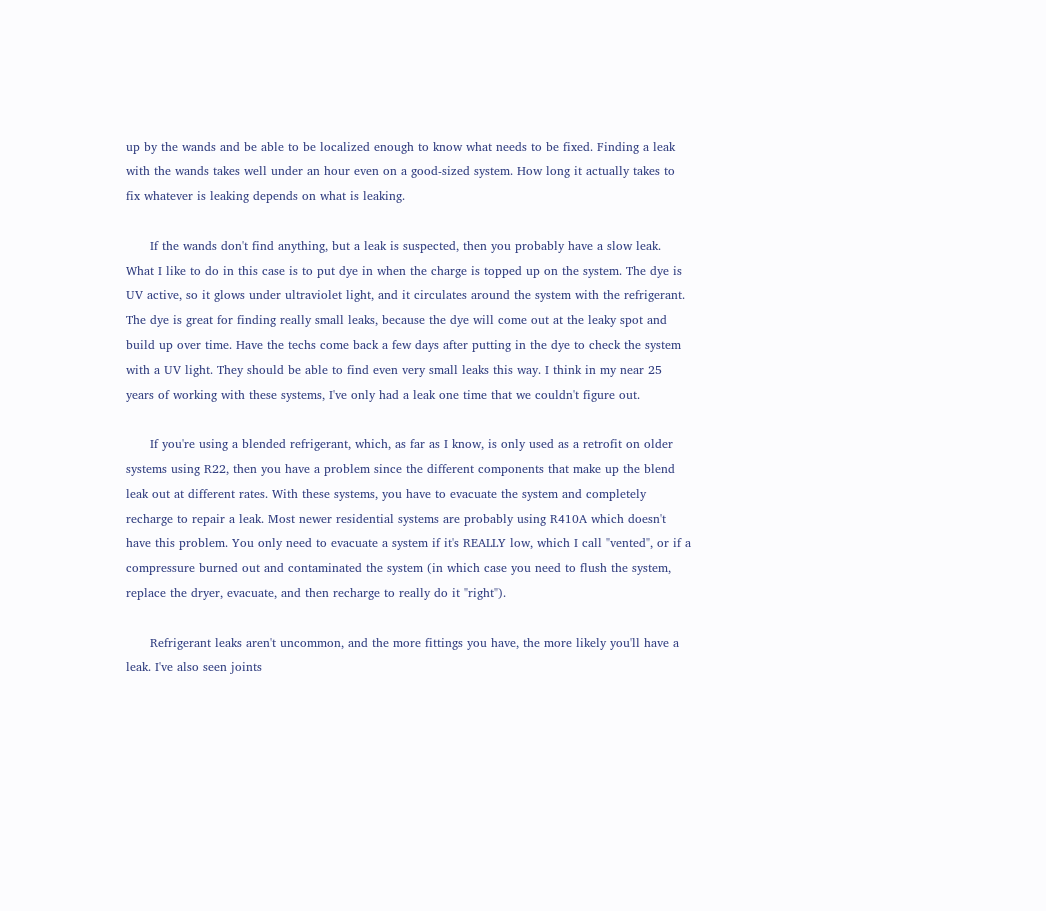up by the wands and be able to be localized enough to know what needs to be fixed. Finding a leak with the wands takes well under an hour even on a good-sized system. How long it actually takes to fix whatever is leaking depends on what is leaking.

      If the wands don't find anything, but a leak is suspected, then you probably have a slow leak. What I like to do in this case is to put dye in when the charge is topped up on the system. The dye is UV active, so it glows under ultraviolet light, and it circulates around the system with the refrigerant. The dye is great for finding really small leaks, because the dye will come out at the leaky spot and build up over time. Have the techs come back a few days after putting in the dye to check the system with a UV light. They should be able to find even very small leaks this way. I think in my near 25 years of working with these systems, I've only had a leak one time that we couldn't figure out.

      If you're using a blended refrigerant, which, as far as I know, is only used as a retrofit on older systems using R22, then you have a problem since the different components that make up the blend leak out at different rates. With these systems, you have to evacuate the system and completely recharge to repair a leak. Most newer residential systems are probably using R410A which doesn't have this problem. You only need to evacuate a system if it's REALLY low, which I call "vented", or if a compressure burned out and contaminated the system (in which case you need to flush the system, replace the dryer, evacuate, and then recharge to really do it "right").

      Refrigerant leaks aren't uncommon, and the more fittings you have, the more likely you'll have a leak. I've also seen joints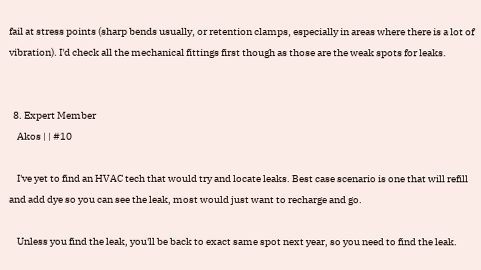fail at stress points (sharp bends usually, or retention clamps, especially in areas where there is a lot of vibration). I'd check all the mechanical fittings first though as those are the weak spots for leaks.


  8. Expert Member
    Akos | | #10

    I've yet to find an HVAC tech that would try and locate leaks. Best case scenario is one that will refill and add dye so you can see the leak, most would just want to recharge and go.

    Unless you find the leak, you'll be back to exact same spot next year, so you need to find the leak.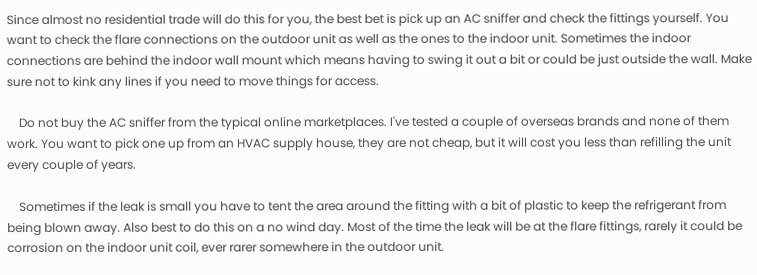Since almost no residential trade will do this for you, the best bet is pick up an AC sniffer and check the fittings yourself. You want to check the flare connections on the outdoor unit as well as the ones to the indoor unit. Sometimes the indoor connections are behind the indoor wall mount which means having to swing it out a bit or could be just outside the wall. Make sure not to kink any lines if you need to move things for access.

    Do not buy the AC sniffer from the typical online marketplaces. I've tested a couple of overseas brands and none of them work. You want to pick one up from an HVAC supply house, they are not cheap, but it will cost you less than refilling the unit every couple of years.

    Sometimes if the leak is small you have to tent the area around the fitting with a bit of plastic to keep the refrigerant from being blown away. Also best to do this on a no wind day. Most of the time the leak will be at the flare fittings, rarely it could be corrosion on the indoor unit coil, ever rarer somewhere in the outdoor unit.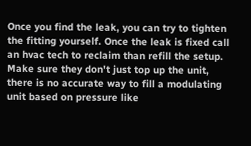Once you find the leak, you can try to tighten the fitting yourself. Once the leak is fixed call an hvac tech to reclaim than refill the setup. Make sure they don't just top up the unit, there is no accurate way to fill a modulating unit based on pressure like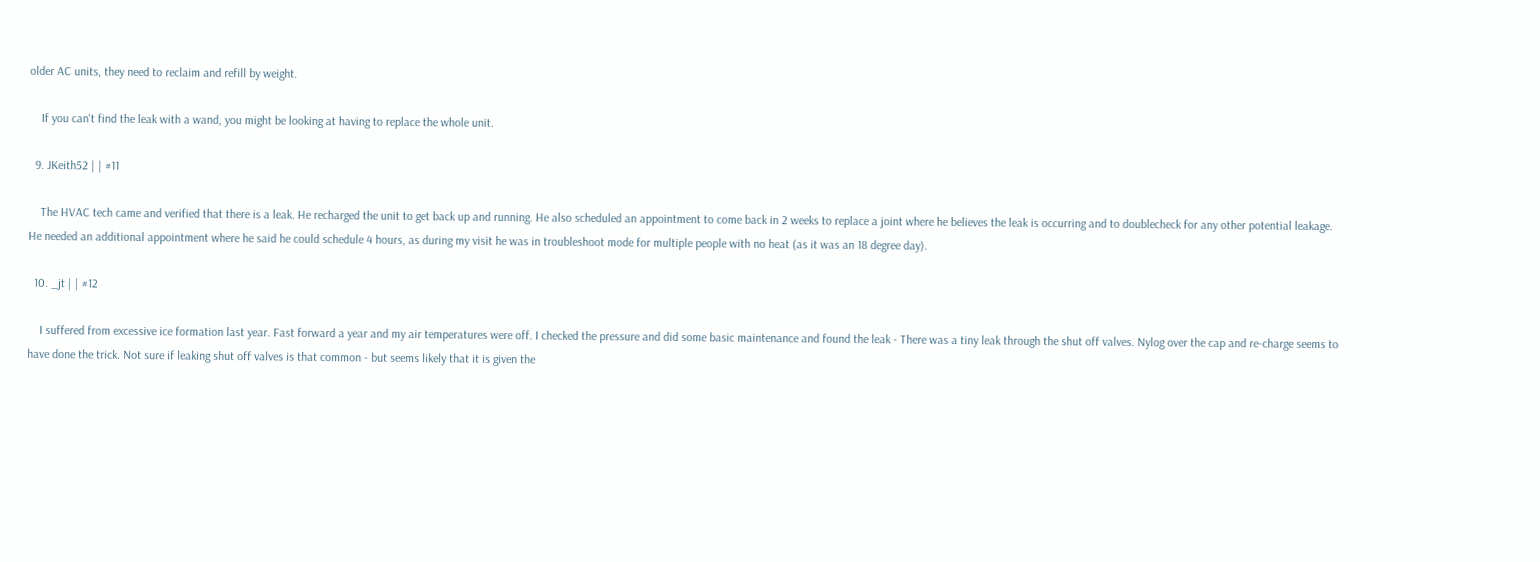older AC units, they need to reclaim and refill by weight.

    If you can't find the leak with a wand, you might be looking at having to replace the whole unit.

  9. JKeith52 | | #11

    The HVAC tech came and verified that there is a leak. He recharged the unit to get back up and running. He also scheduled an appointment to come back in 2 weeks to replace a joint where he believes the leak is occurring and to doublecheck for any other potential leakage. He needed an additional appointment where he said he could schedule 4 hours, as during my visit he was in troubleshoot mode for multiple people with no heat (as it was an 18 degree day).

  10. _jt | | #12

    I suffered from excessive ice formation last year. Fast forward a year and my air temperatures were off. I checked the pressure and did some basic maintenance and found the leak - There was a tiny leak through the shut off valves. Nylog over the cap and re-charge seems to have done the trick. Not sure if leaking shut off valves is that common - but seems likely that it is given the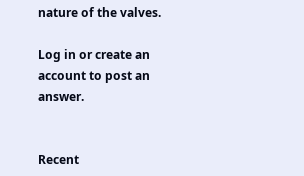nature of the valves.

Log in or create an account to post an answer.


Recent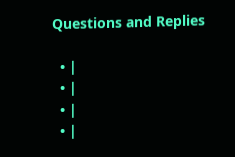Questions and Replies

  • |
  • |
  • |
  • |